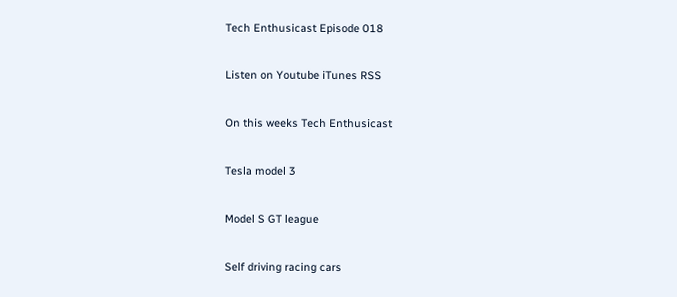Tech Enthusicast Episode 018

Listen on Youtube iTunes RSS

On this weeks Tech Enthusicast

Tesla model 3

Model S GT league

Self driving racing cars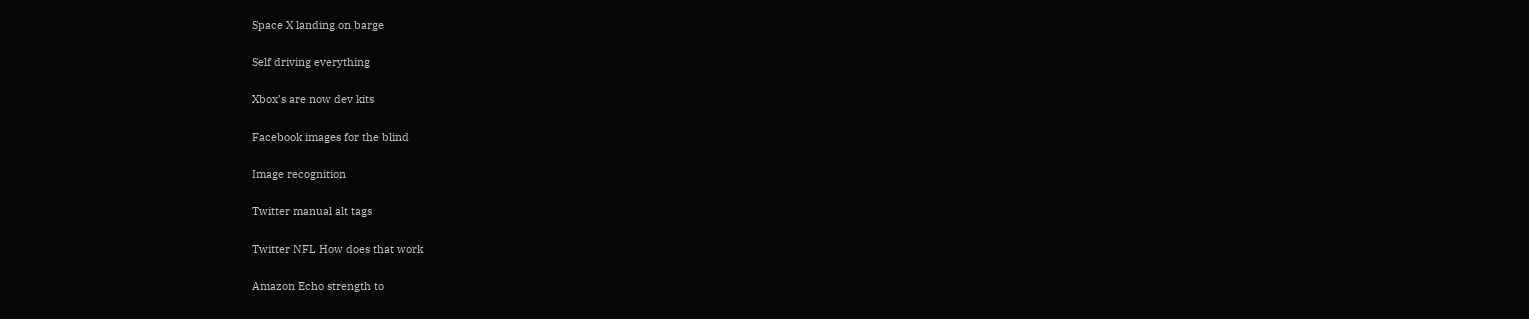Space X landing on barge

Self driving everything

Xbox’s are now dev kits

Facebook images for the blind

Image recognition

Twitter manual alt tags

Twitter NFL How does that work

Amazon Echo strength to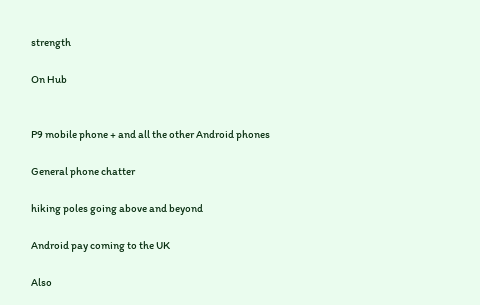strength

On Hub


P9 mobile phone + and all the other Android phones

General phone chatter

hiking poles going above and beyond

Android pay coming to the UK

Also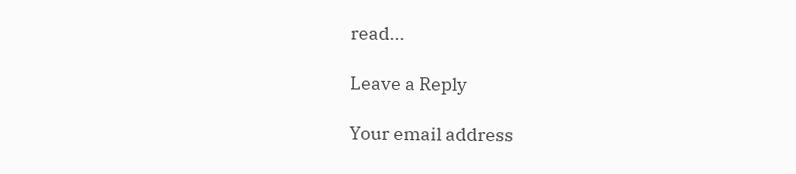read...

Leave a Reply

Your email address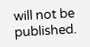will not be published.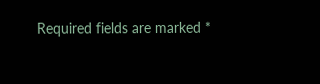Required fields are marked *